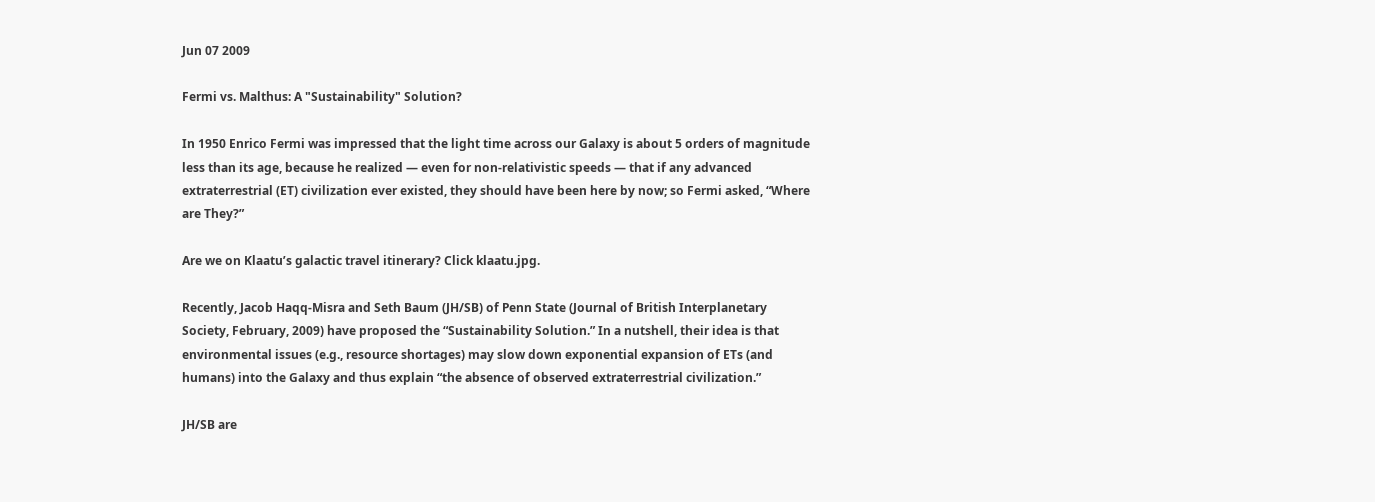Jun 07 2009

Fermi vs. Malthus: A "Sustainability" Solution?

In 1950 Enrico Fermi was impressed that the light time across our Galaxy is about 5 orders of magnitude less than its age, because he realized — even for non-relativistic speeds — that if any advanced extraterrestrial (ET) civilization ever existed, they should have been here by now; so Fermi asked, “Where are They?”

Are we on Klaatu’s galactic travel itinerary? Click klaatu.jpg.

Recently, Jacob Haqq-Misra and Seth Baum (JH/SB) of Penn State (Journal of British Interplanetary Society, February, 2009) have proposed the “Sustainability Solution.” In a nutshell, their idea is that environmental issues (e.g., resource shortages) may slow down exponential expansion of ETs (and humans) into the Galaxy and thus explain “the absence of observed extraterrestrial civilization.”

JH/SB are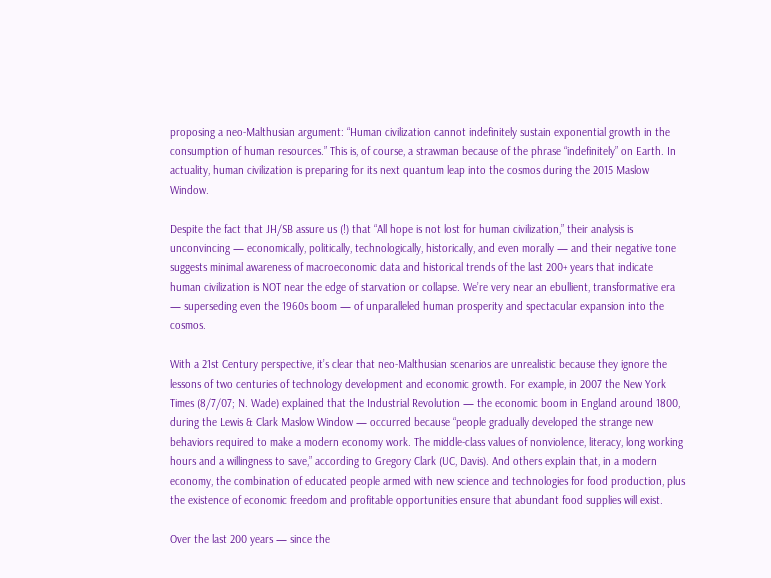proposing a neo-Malthusian argument: “Human civilization cannot indefinitely sustain exponential growth in the consumption of human resources.” This is, of course, a strawman because of the phrase “indefinitely” on Earth. In actuality, human civilization is preparing for its next quantum leap into the cosmos during the 2015 Maslow Window.

Despite the fact that JH/SB assure us (!) that “All hope is not lost for human civilization,” their analysis is unconvincing — economically, politically, technologically, historically, and even morally — and their negative tone suggests minimal awareness of macroeconomic data and historical trends of the last 200+ years that indicate human civilization is NOT near the edge of starvation or collapse. We’re very near an ebullient, transformative era — superseding even the 1960s boom — of unparalleled human prosperity and spectacular expansion into the cosmos.

With a 21st Century perspective, it’s clear that neo-Malthusian scenarios are unrealistic because they ignore the lessons of two centuries of technology development and economic growth. For example, in 2007 the New York Times (8/7/07; N. Wade) explained that the Industrial Revolution — the economic boom in England around 1800, during the Lewis & Clark Maslow Window — occurred because “people gradually developed the strange new behaviors required to make a modern economy work. The middle-class values of nonviolence, literacy, long working hours and a willingness to save,” according to Gregory Clark (UC, Davis). And others explain that, in a modern economy, the combination of educated people armed with new science and technologies for food production, plus the existence of economic freedom and profitable opportunities ensure that abundant food supplies will exist.

Over the last 200 years — since the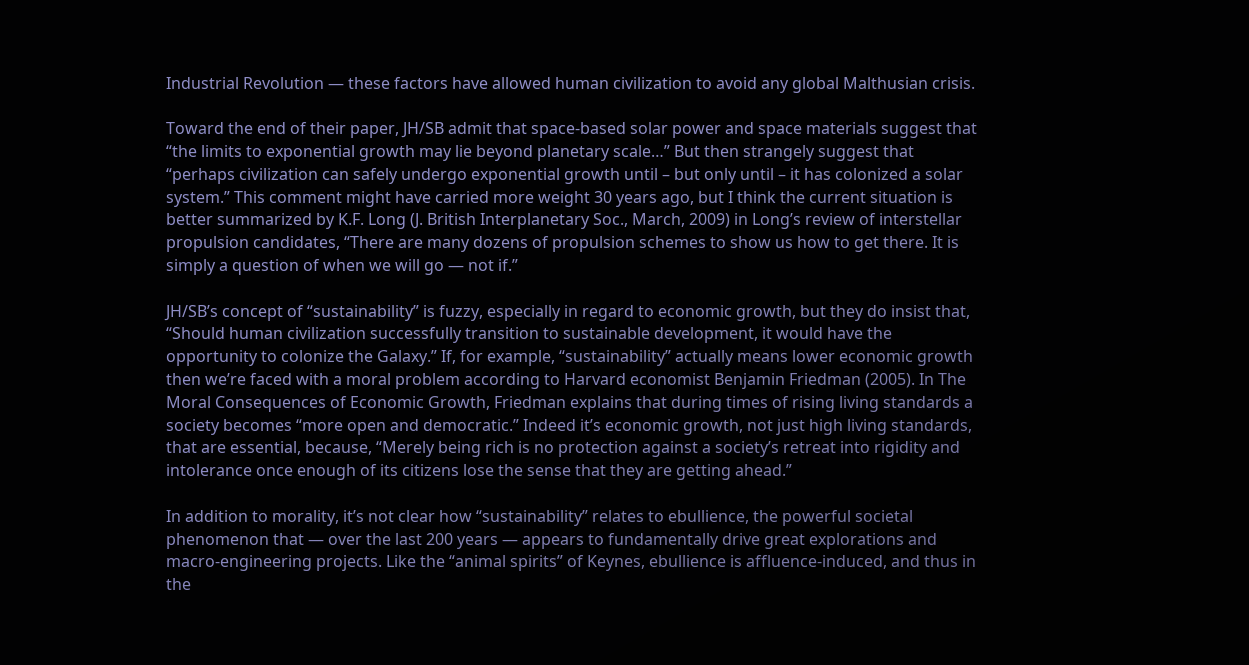Industrial Revolution — these factors have allowed human civilization to avoid any global Malthusian crisis.

Toward the end of their paper, JH/SB admit that space-based solar power and space materials suggest that “the limits to exponential growth may lie beyond planetary scale…” But then strangely suggest that “perhaps civilization can safely undergo exponential growth until – but only until – it has colonized a solar system.” This comment might have carried more weight 30 years ago, but I think the current situation is better summarized by K.F. Long (J. British Interplanetary Soc., March, 2009) in Long’s review of interstellar propulsion candidates, “There are many dozens of propulsion schemes to show us how to get there. It is simply a question of when we will go — not if.”

JH/SB’s concept of “sustainability” is fuzzy, especially in regard to economic growth, but they do insist that, “Should human civilization successfully transition to sustainable development, it would have the opportunity to colonize the Galaxy.” If, for example, “sustainability” actually means lower economic growth then we’re faced with a moral problem according to Harvard economist Benjamin Friedman (2005). In The Moral Consequences of Economic Growth, Friedman explains that during times of rising living standards a society becomes “more open and democratic.” Indeed it’s economic growth, not just high living standards, that are essential, because, “Merely being rich is no protection against a society’s retreat into rigidity and intolerance once enough of its citizens lose the sense that they are getting ahead.”

In addition to morality, it’s not clear how “sustainability” relates to ebullience, the powerful societal phenomenon that — over the last 200 years — appears to fundamentally drive great explorations and macro-engineering projects. Like the “animal spirits” of Keynes, ebullience is affluence-induced, and thus in the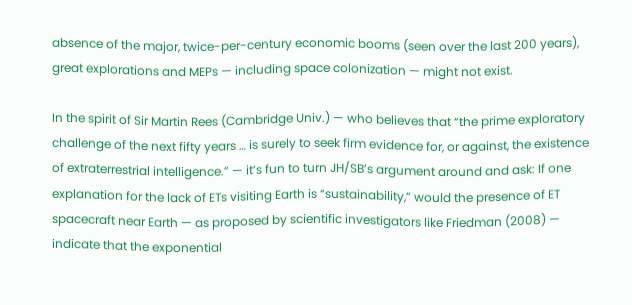absence of the major, twice-per-century economic booms (seen over the last 200 years), great explorations and MEPs — including space colonization — might not exist.

In the spirit of Sir Martin Rees (Cambridge Univ.) — who believes that “the prime exploratory challenge of the next fifty years … is surely to seek firm evidence for, or against, the existence of extraterrestrial intelligence.” — it’s fun to turn JH/SB’s argument around and ask: If one explanation for the lack of ETs visiting Earth is “sustainability,” would the presence of ET spacecraft near Earth — as proposed by scientific investigators like Friedman (2008) — indicate that the exponential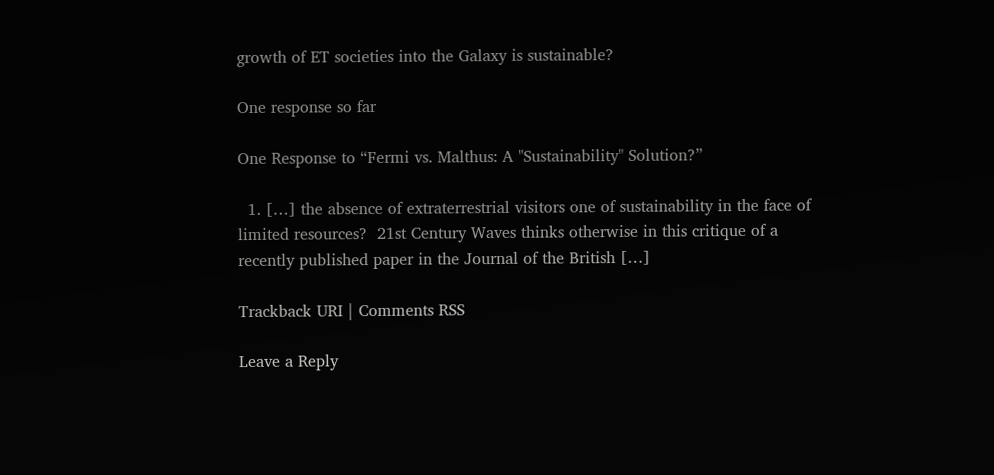growth of ET societies into the Galaxy is sustainable?

One response so far

One Response to “Fermi vs. Malthus: A "Sustainability" Solution?”

  1. […] the absence of extraterrestrial visitors one of sustainability in the face of limited resources?  21st Century Waves thinks otherwise in this critique of a recently published paper in the Journal of the British […]

Trackback URI | Comments RSS

Leave a Reply